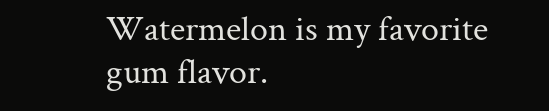Watermelon is my favorite gum flavor.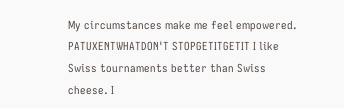My circumstances make me feel empowered. PATUXENTWHATDON'T STOPGETITGETIT I like Swiss tournaments better than Swiss cheese. I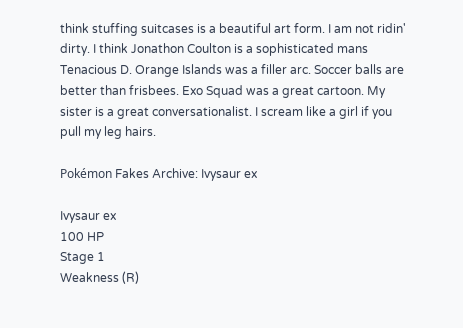think stuffing suitcases is a beautiful art form. I am not ridin' dirty. I think Jonathon Coulton is a sophisticated mans Tenacious D. Orange Islands was a filler arc. Soccer balls are better than frisbees. Exo Squad was a great cartoon. My sister is a great conversationalist. I scream like a girl if you pull my leg hairs.

Pokémon Fakes Archive: Ivysaur ex

Ivysaur ex
100 HP
Stage 1
Weakness (R)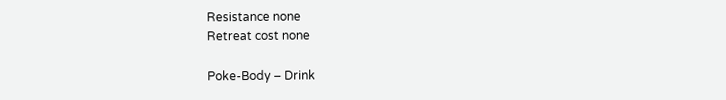Resistance none
Retreat cost none

Poke-Body – Drink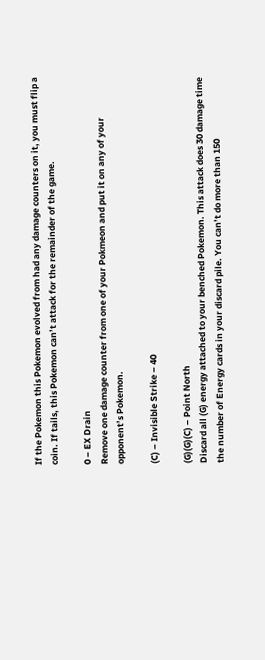If the Pokemon this Pokemon evolved from had any damage counters on it, you must flip a coin. If tails, this Pokemon can’t attack for the remainder of the game.

0 – EX Drain
Remove one damage counter from one of your Pokmeon and put it on any of your opponent’s Pokemon.

(C) – Invisible Strike – 40

(G)(G)(C) – Point North
Discard all (G) energy attached to your benched Pokemon. This attack does 30 damage time the number of Energy cards in your discard pile. You can’t do more than 150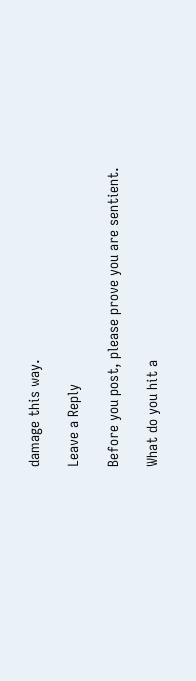damage this way.

Leave a Reply

Before you post, please prove you are sentient.

What do you hit a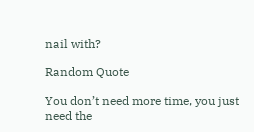nail with?

Random Quote

You don’t need more time, you just need the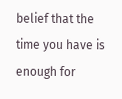belief that the time you have is enough for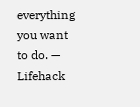everything you want to do. — Lifehack